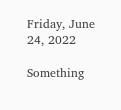Friday, June 24, 2022

Something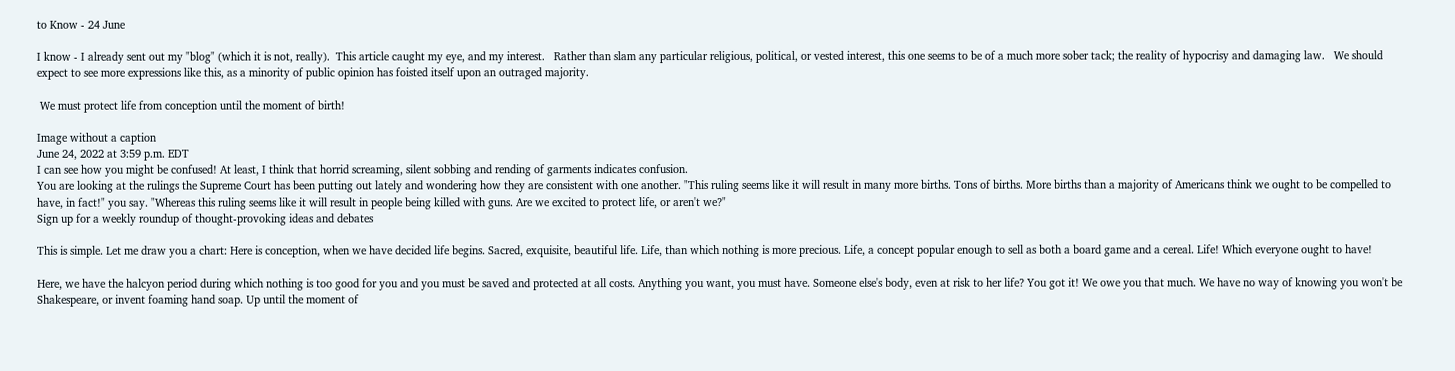to Know - 24 June

I know - I already sent out my "blog" (which it is not, really).  This article caught my eye, and my interest.   Rather than slam any particular religious, political, or vested interest, this one seems to be of a much more sober tack; the reality of hypocrisy and damaging law.   We should expect to see more expressions like this, as a minority of public opinion has foisted itself upon an outraged majority.

 We must protect life from conception until the moment of birth!

Image without a caption
June 24, 2022 at 3:59 p.m. EDT
I can see how you might be confused! At least, I think that horrid screaming, silent sobbing and rending of garments indicates confusion.
You are looking at the rulings the Supreme Court has been putting out lately and wondering how they are consistent with one another. "This ruling seems like it will result in many more births. Tons of births. More births than a majority of Americans think we ought to be compelled to have, in fact!" you say. "Whereas this ruling seems like it will result in people being killed with guns. Are we excited to protect life, or aren't we?"
Sign up for a weekly roundup of thought-provoking ideas and debates

This is simple. Let me draw you a chart: Here is conception, when we have decided life begins. Sacred, exquisite, beautiful life. Life, than which nothing is more precious. Life, a concept popular enough to sell as both a board game and a cereal. Life! Which everyone ought to have!

Here, we have the halcyon period during which nothing is too good for you and you must be saved and protected at all costs. Anything you want, you must have. Someone else's body, even at risk to her life? You got it! We owe you that much. We have no way of knowing you won't be Shakespeare, or invent foaming hand soap. Up until the moment of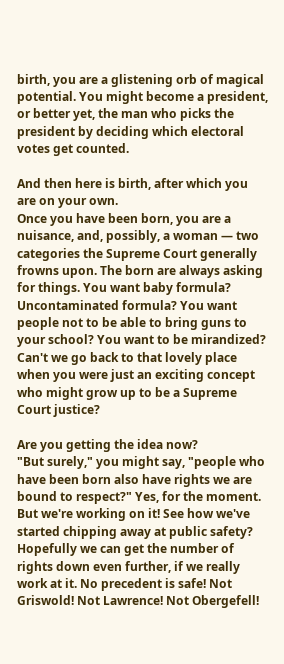birth, you are a glistening orb of magical potential. You might become a president, or better yet, the man who picks the president by deciding which electoral votes get counted.

And then here is birth, after which you are on your own.
Once you have been born, you are a nuisance, and, possibly, a woman — two categories the Supreme Court generally frowns upon. The born are always asking for things. You want baby formula? Uncontaminated formula? You want people not to be able to bring guns to your school? You want to be mirandized? Can't we go back to that lovely place when you were just an exciting concept who might grow up to be a Supreme Court justice?

Are you getting the idea now?
"But surely," you might say, "people who have been born also have rights we are bound to respect?" Yes, for the moment. But we're working on it! See how we've started chipping away at public safety?
Hopefully we can get the number of rights down even further, if we really work at it. No precedent is safe! Not Griswold! Not Lawrence! Not Obergefell!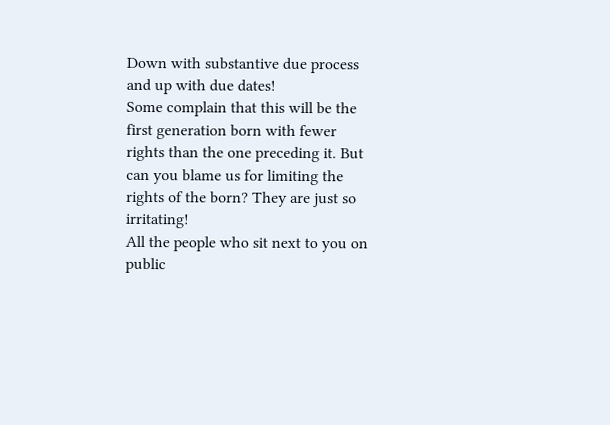Down with substantive due process and up with due dates!
Some complain that this will be the first generation born with fewer rights than the one preceding it. But can you blame us for limiting the rights of the born? They are just so irritating!
All the people who sit next to you on public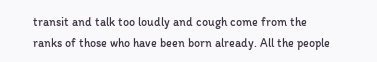transit and talk too loudly and cough come from the ranks of those who have been born already. All the people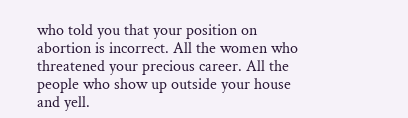who told you that your position on abortion is incorrect. All the women who threatened your precious career. All the people who show up outside your house and yell.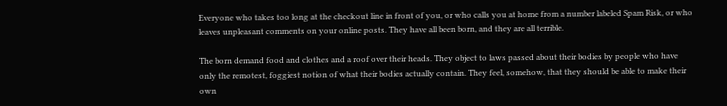Everyone who takes too long at the checkout line in front of you, or who calls you at home from a number labeled Spam Risk, or who leaves unpleasant comments on your online posts. They have all been born, and they are all terrible.

The born demand food and clothes and a roof over their heads. They object to laws passed about their bodies by people who have only the remotest, foggiest notion of what their bodies actually contain. They feel, somehow, that they should be able to make their own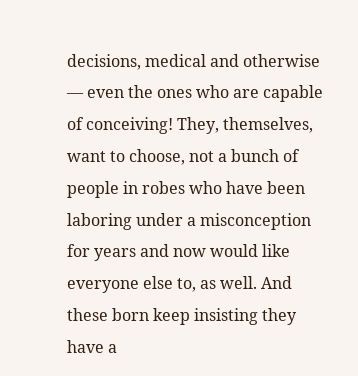decisions, medical and otherwise — even the ones who are capable of conceiving! They, themselves, want to choose, not a bunch of people in robes who have been laboring under a misconception for years and now would like everyone else to, as well. And these born keep insisting they have a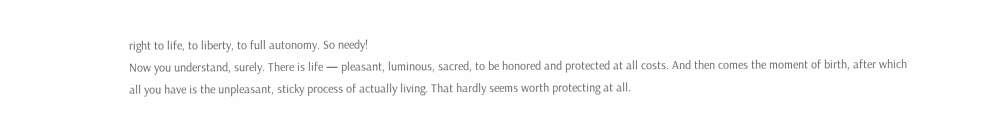right to life, to liberty, to full autonomy. So needy!
Now you understand, surely. There is life — pleasant, luminous, sacred, to be honored and protected at all costs. And then comes the moment of birth, after which all you have is the unpleasant, sticky process of actually living. That hardly seems worth protecting at all.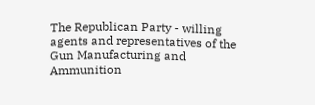The Republican Party - willing agents and representatives of the Gun Manufacturing and Ammunition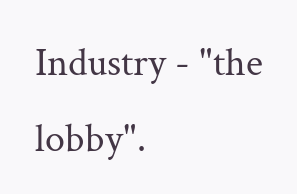Industry - "the lobby".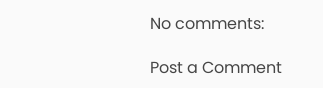No comments:

Post a Comment